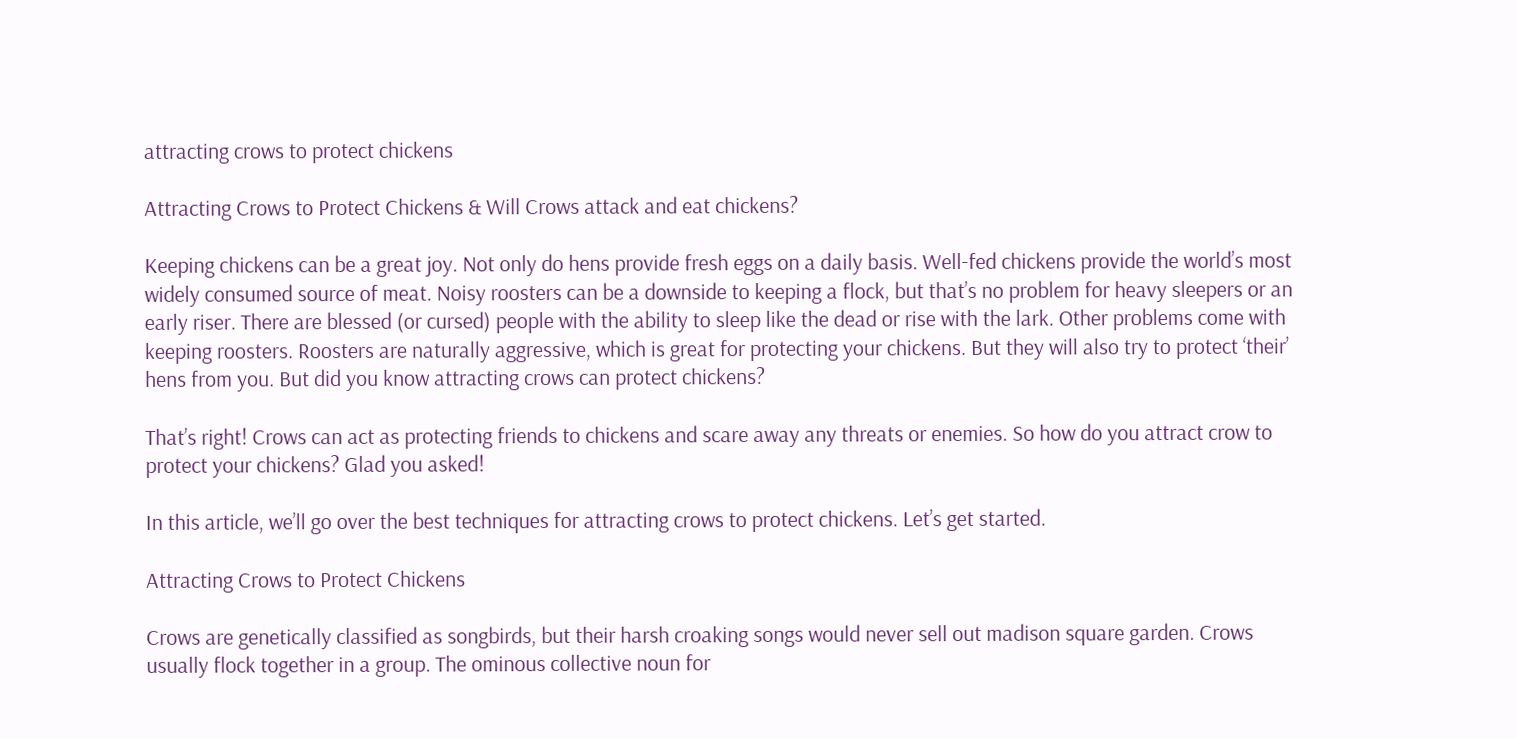attracting crows to protect chickens

Attracting Crows to Protect Chickens & Will Crows attack and eat chickens?

Keeping chickens can be a great joy. Not only do hens provide fresh eggs on a daily basis. Well-fed chickens provide the world’s most widely consumed source of meat. Noisy roosters can be a downside to keeping a flock, but that’s no problem for heavy sleepers or an early riser. There are blessed (or cursed) people with the ability to sleep like the dead or rise with the lark. Other problems come with keeping roosters. Roosters are naturally aggressive, which is great for protecting your chickens. But they will also try to protect ‘their’ hens from you. But did you know attracting crows can protect chickens?

That’s right! Crows can act as protecting friends to chickens and scare away any threats or enemies. So how do you attract crow to protect your chickens? Glad you asked!

In this article, we’ll go over the best techniques for attracting crows to protect chickens. Let’s get started.

Attracting Crows to Protect Chickens

Crows are genetically classified as songbirds, but their harsh croaking songs would never sell out madison square garden. Crows usually flock together in a group. The ominous collective noun for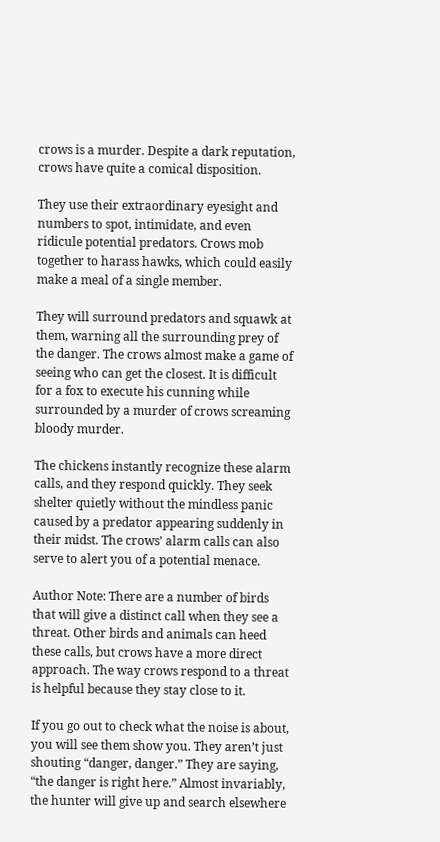crows is a murder. Despite a dark reputation, crows have quite a comical disposition.

They use their extraordinary eyesight and numbers to spot, intimidate, and even ridicule potential predators. Crows mob together to harass hawks, which could easily make a meal of a single member.

They will surround predators and squawk at them, warning all the surrounding prey of the danger. The crows almost make a game of seeing who can get the closest. It is difficult for a fox to execute his cunning while surrounded by a murder of crows screaming bloody murder.

The chickens instantly recognize these alarm calls, and they respond quickly. They seek shelter quietly without the mindless panic caused by a predator appearing suddenly in their midst. The crows’ alarm calls can also serve to alert you of a potential menace.

Author Note: There are a number of birds that will give a distinct call when they see a threat. Other birds and animals can heed these calls, but crows have a more direct approach. The way crows respond to a threat is helpful because they stay close to it.

If you go out to check what the noise is about, you will see them show you. They aren’t just shouting “danger, danger.” They are saying, “the danger is right here.” Almost invariably, the hunter will give up and search elsewhere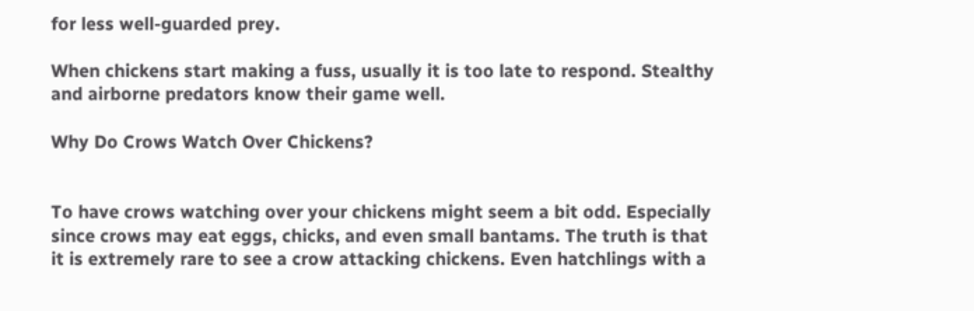for less well-guarded prey.

When chickens start making a fuss, usually it is too late to respond. Stealthy and airborne predators know their game well.

Why Do Crows Watch Over Chickens?


To have crows watching over your chickens might seem a bit odd. Especially since crows may eat eggs, chicks, and even small bantams. The truth is that it is extremely rare to see a crow attacking chickens. Even hatchlings with a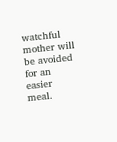watchful mother will be avoided for an easier meal.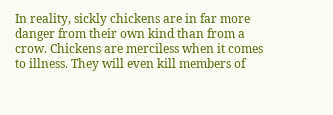In reality, sickly chickens are in far more danger from their own kind than from a crow. Chickens are merciless when it comes to illness. They will even kill members of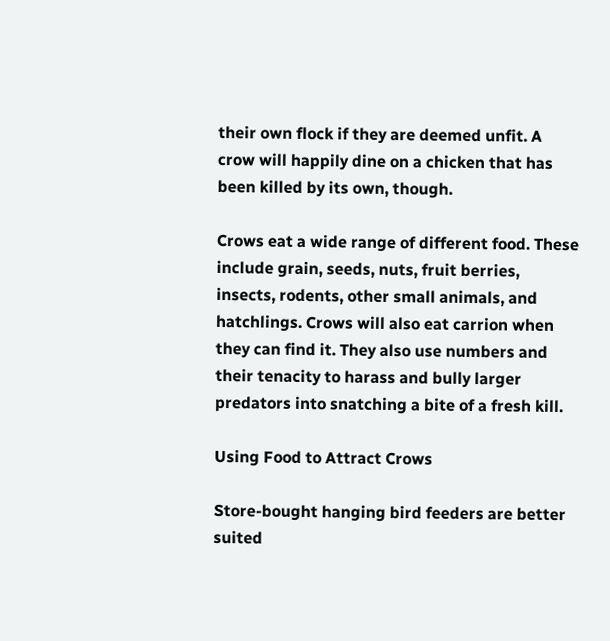their own flock if they are deemed unfit. A crow will happily dine on a chicken that has been killed by its own, though.

Crows eat a wide range of different food. These include grain, seeds, nuts, fruit berries, insects, rodents, other small animals, and hatchlings. Crows will also eat carrion when they can find it. They also use numbers and their tenacity to harass and bully larger predators into snatching a bite of a fresh kill.

Using Food to Attract Crows

Store-bought hanging bird feeders are better suited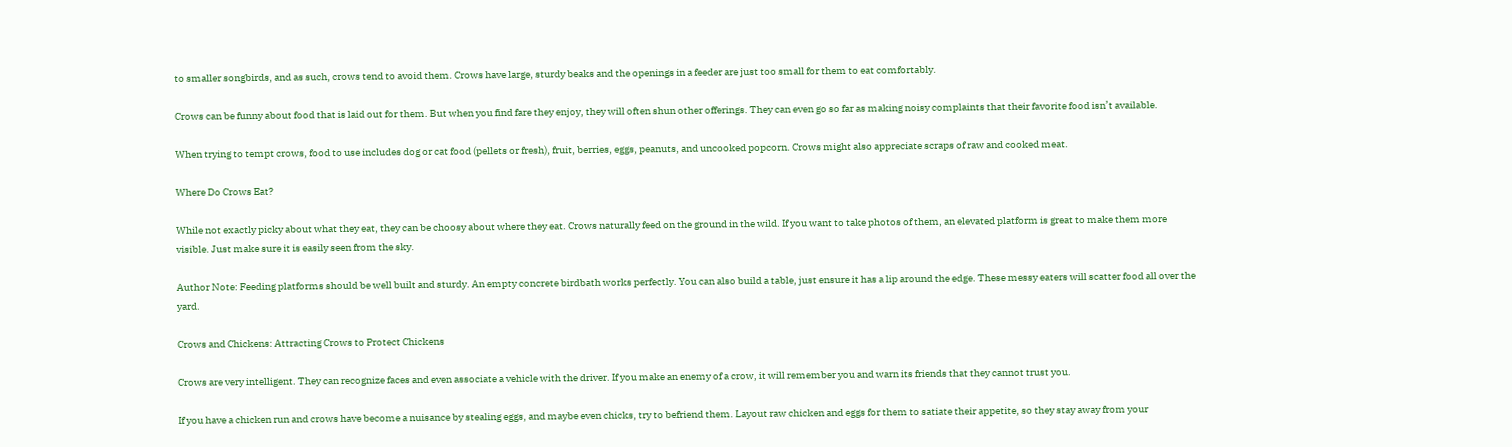to smaller songbirds, and as such, crows tend to avoid them. Crows have large, sturdy beaks and the openings in a feeder are just too small for them to eat comfortably.

Crows can be funny about food that is laid out for them. But when you find fare they enjoy, they will often shun other offerings. They can even go so far as making noisy complaints that their favorite food isn’t available.

When trying to tempt crows, food to use includes dog or cat food (pellets or fresh), fruit, berries, eggs, peanuts, and uncooked popcorn. Crows might also appreciate scraps of raw and cooked meat.

Where Do Crows Eat?

While not exactly picky about what they eat, they can be choosy about where they eat. Crows naturally feed on the ground in the wild. If you want to take photos of them, an elevated platform is great to make them more visible. Just make sure it is easily seen from the sky.

Author Note: Feeding platforms should be well built and sturdy. An empty concrete birdbath works perfectly. You can also build a table, just ensure it has a lip around the edge. These messy eaters will scatter food all over the yard.

Crows and Chickens: Attracting Crows to Protect Chickens

Crows are very intelligent. They can recognize faces and even associate a vehicle with the driver. If you make an enemy of a crow, it will remember you and warn its friends that they cannot trust you.

If you have a chicken run and crows have become a nuisance by stealing eggs, and maybe even chicks, try to befriend them. Layout raw chicken and eggs for them to satiate their appetite, so they stay away from your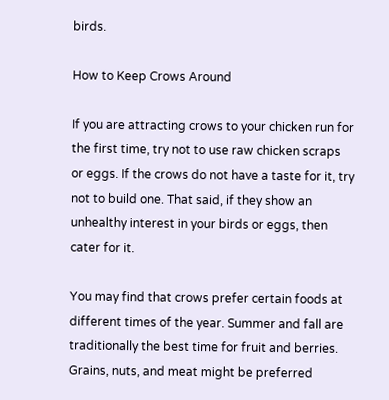birds.

How to Keep Crows Around

If you are attracting crows to your chicken run for the first time, try not to use raw chicken scraps or eggs. If the crows do not have a taste for it, try not to build one. That said, if they show an unhealthy interest in your birds or eggs, then cater for it.

You may find that crows prefer certain foods at different times of the year. Summer and fall are traditionally the best time for fruit and berries. Grains, nuts, and meat might be preferred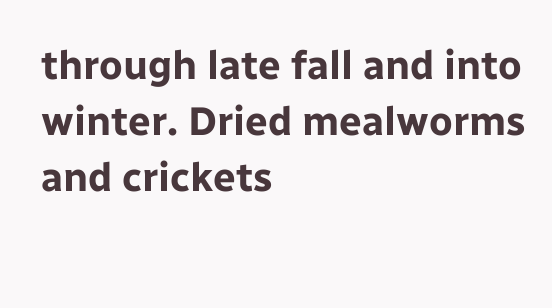through late fall and into winter. Dried mealworms and crickets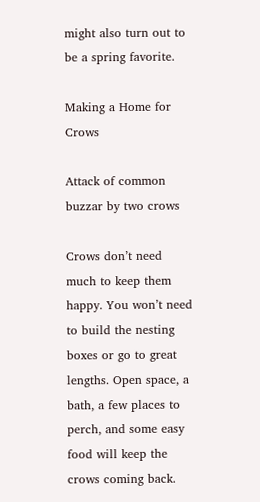might also turn out to be a spring favorite.

Making a Home for Crows

Attack of common buzzar by two crows

Crows don’t need much to keep them happy. You won’t need to build the nesting boxes or go to great lengths. Open space, a bath, a few places to perch, and some easy food will keep the crows coming back.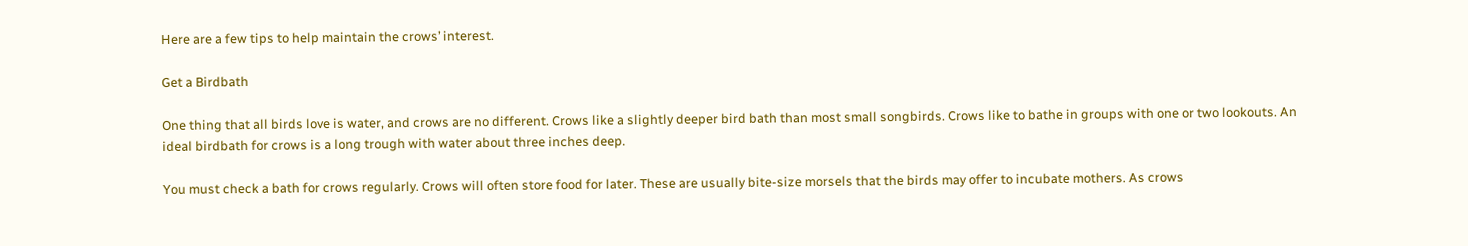Here are a few tips to help maintain the crows’ interest.

Get a Birdbath

One thing that all birds love is water, and crows are no different. Crows like a slightly deeper bird bath than most small songbirds. Crows like to bathe in groups with one or two lookouts. An ideal birdbath for crows is a long trough with water about three inches deep.

You must check a bath for crows regularly. Crows will often store food for later. These are usually bite-size morsels that the birds may offer to incubate mothers. As crows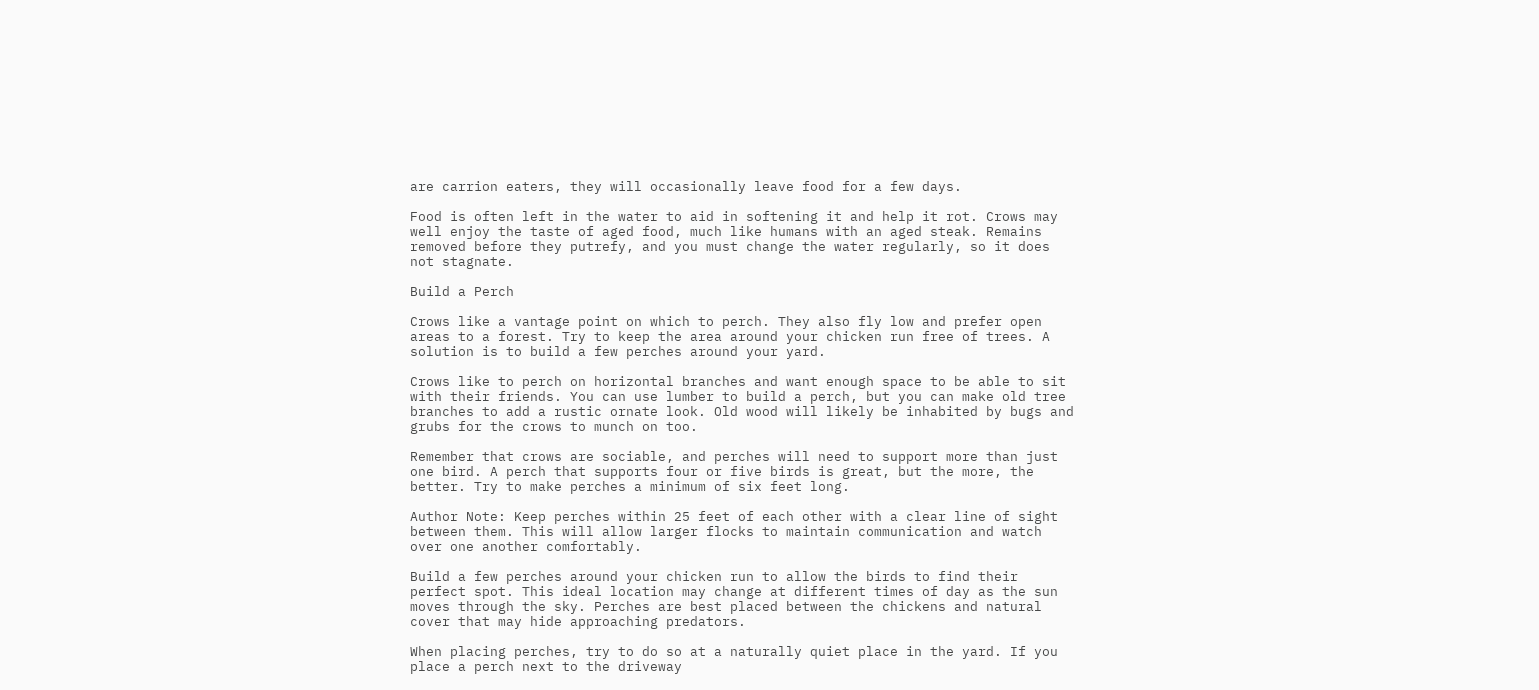are carrion eaters, they will occasionally leave food for a few days.

Food is often left in the water to aid in softening it and help it rot. Crows may well enjoy the taste of aged food, much like humans with an aged steak. Remains removed before they putrefy, and you must change the water regularly, so it does not stagnate.

Build a Perch

Crows like a vantage point on which to perch. They also fly low and prefer open areas to a forest. Try to keep the area around your chicken run free of trees. A solution is to build a few perches around your yard.

Crows like to perch on horizontal branches and want enough space to be able to sit with their friends. You can use lumber to build a perch, but you can make old tree branches to add a rustic ornate look. Old wood will likely be inhabited by bugs and grubs for the crows to munch on too.

Remember that crows are sociable, and perches will need to support more than just one bird. A perch that supports four or five birds is great, but the more, the better. Try to make perches a minimum of six feet long.

Author Note: Keep perches within 25 feet of each other with a clear line of sight between them. This will allow larger flocks to maintain communication and watch over one another comfortably.

Build a few perches around your chicken run to allow the birds to find their perfect spot. This ideal location may change at different times of day as the sun moves through the sky. Perches are best placed between the chickens and natural cover that may hide approaching predators.

When placing perches, try to do so at a naturally quiet place in the yard. If you place a perch next to the driveway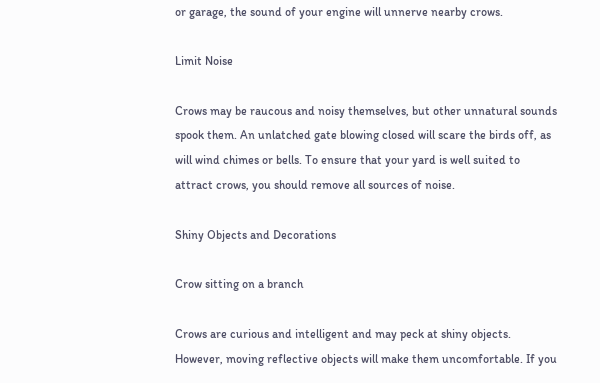or garage, the sound of your engine will unnerve nearby crows.

Limit Noise

Crows may be raucous and noisy themselves, but other unnatural sounds spook them. An unlatched gate blowing closed will scare the birds off, as will wind chimes or bells. To ensure that your yard is well suited to attract crows, you should remove all sources of noise.

Shiny Objects and Decorations

Crow sitting on a branch

Crows are curious and intelligent and may peck at shiny objects. However, moving reflective objects will make them uncomfortable. If you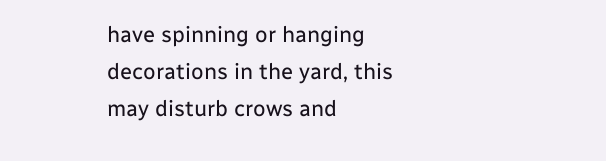have spinning or hanging decorations in the yard, this may disturb crows and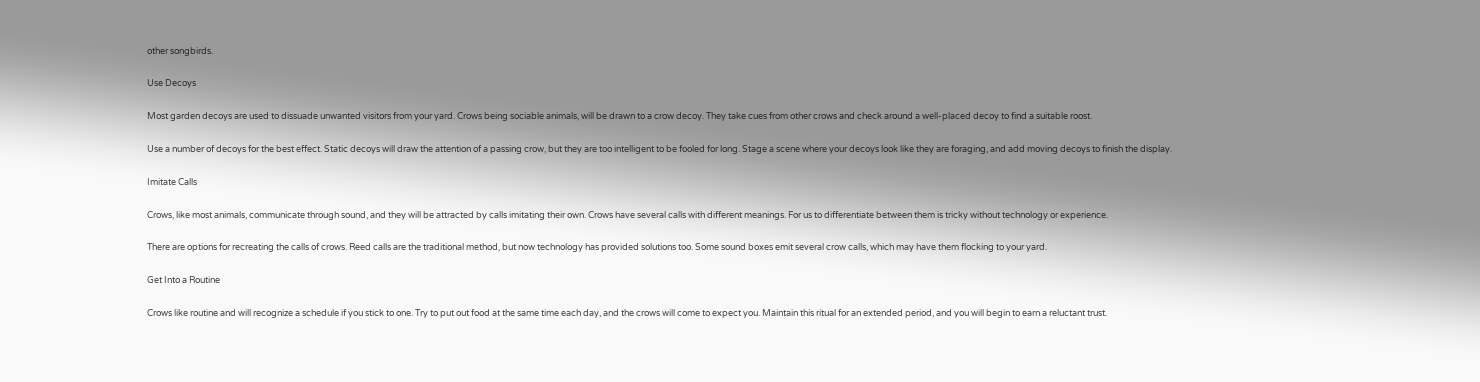other songbirds.

Use Decoys

Most garden decoys are used to dissuade unwanted visitors from your yard. Crows being sociable animals, will be drawn to a crow decoy. They take cues from other crows and check around a well-placed decoy to find a suitable roost.

Use a number of decoys for the best effect. Static decoys will draw the attention of a passing crow, but they are too intelligent to be fooled for long. Stage a scene where your decoys look like they are foraging, and add moving decoys to finish the display.

Imitate Calls

Crows, like most animals, communicate through sound, and they will be attracted by calls imitating their own. Crows have several calls with different meanings. For us to differentiate between them is tricky without technology or experience.

There are options for recreating the calls of crows. Reed calls are the traditional method, but now technology has provided solutions too. Some sound boxes emit several crow calls, which may have them flocking to your yard.

Get Into a Routine

Crows like routine and will recognize a schedule if you stick to one. Try to put out food at the same time each day, and the crows will come to expect you. Maintain this ritual for an extended period, and you will begin to earn a reluctant trust.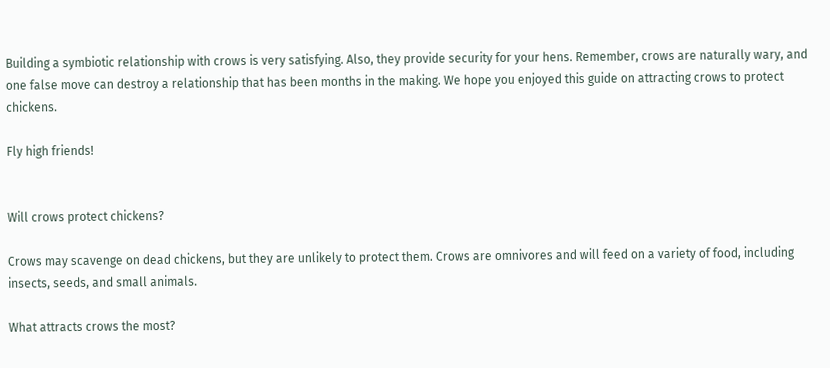Building a symbiotic relationship with crows is very satisfying. Also, they provide security for your hens. Remember, crows are naturally wary, and one false move can destroy a relationship that has been months in the making. We hope you enjoyed this guide on attracting crows to protect chickens.

Fly high friends!


Will crows protect chickens?

Crows may scavenge on dead chickens, but they are unlikely to protect them. Crows are omnivores and will feed on a variety of food, including insects, seeds, and small animals.

What attracts crows the most?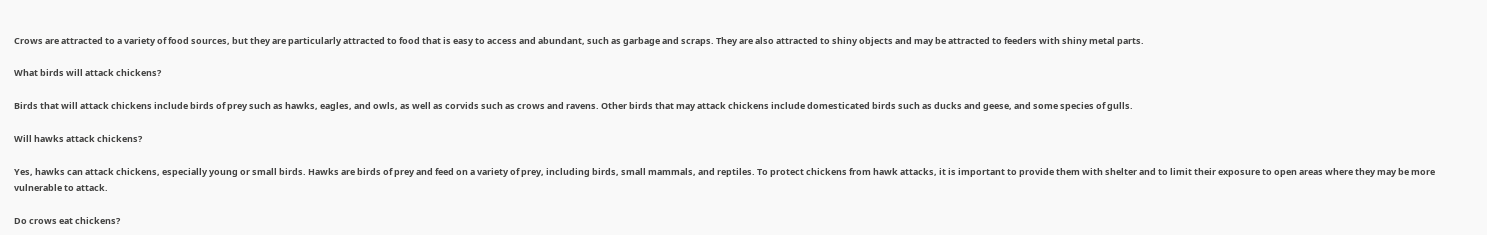Crows are attracted to a variety of food sources, but they are particularly attracted to food that is easy to access and abundant, such as garbage and scraps. They are also attracted to shiny objects and may be attracted to feeders with shiny metal parts.

What birds will attack chickens?

Birds that will attack chickens include birds of prey such as hawks, eagles, and owls, as well as corvids such as crows and ravens. Other birds that may attack chickens include domesticated birds such as ducks and geese, and some species of gulls.

Will hawks attack chickens?

Yes, hawks can attack chickens, especially young or small birds. Hawks are birds of prey and feed on a variety of prey, including birds, small mammals, and reptiles. To protect chickens from hawk attacks, it is important to provide them with shelter and to limit their exposure to open areas where they may be more vulnerable to attack.

Do crows eat chickens?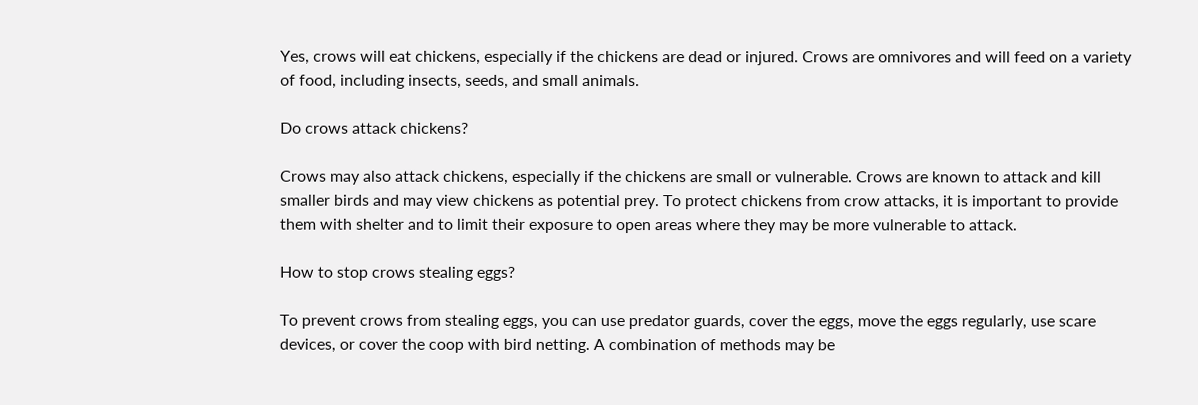Yes, crows will eat chickens, especially if the chickens are dead or injured. Crows are omnivores and will feed on a variety of food, including insects, seeds, and small animals.

Do crows attack chickens?

Crows may also attack chickens, especially if the chickens are small or vulnerable. Crows are known to attack and kill smaller birds and may view chickens as potential prey. To protect chickens from crow attacks, it is important to provide them with shelter and to limit their exposure to open areas where they may be more vulnerable to attack.

How to stop crows stealing eggs?

To prevent crows from stealing eggs, you can use predator guards, cover the eggs, move the eggs regularly, use scare devices, or cover the coop with bird netting. A combination of methods may be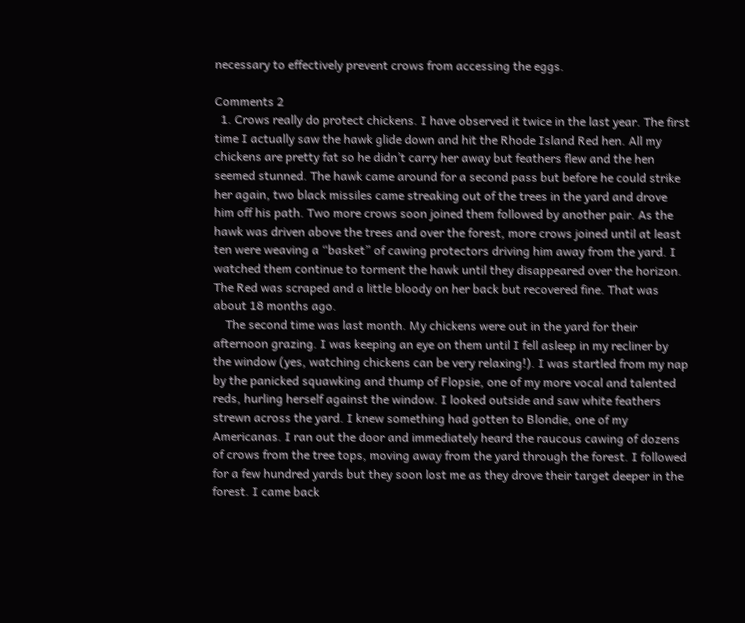necessary to effectively prevent crows from accessing the eggs.

Comments 2
  1. Crows really do protect chickens. I have observed it twice in the last year. The first time I actually saw the hawk glide down and hit the Rhode Island Red hen. All my chickens are pretty fat so he didn’t carry her away but feathers flew and the hen seemed stunned. The hawk came around for a second pass but before he could strike her again, two black missiles came streaking out of the trees in the yard and drove him off his path. Two more crows soon joined them followed by another pair. As the hawk was driven above the trees and over the forest, more crows joined until at least ten were weaving a “basket” of cawing protectors driving him away from the yard. I watched them continue to torment the hawk until they disappeared over the horizon. The Red was scraped and a little bloody on her back but recovered fine. That was about 18 months ago.
    The second time was last month. My chickens were out in the yard for their afternoon grazing. I was keeping an eye on them until I fell asleep in my recliner by the window (yes, watching chickens can be very relaxing!). I was startled from my nap by the panicked squawking and thump of Flopsie, one of my more vocal and talented reds, hurling herself against the window. I looked outside and saw white feathers strewn across the yard. I knew something had gotten to Blondie, one of my Americanas. I ran out the door and immediately heard the raucous cawing of dozens of crows from the tree tops, moving away from the yard through the forest. I followed for a few hundred yards but they soon lost me as they drove their target deeper in the forest. I came back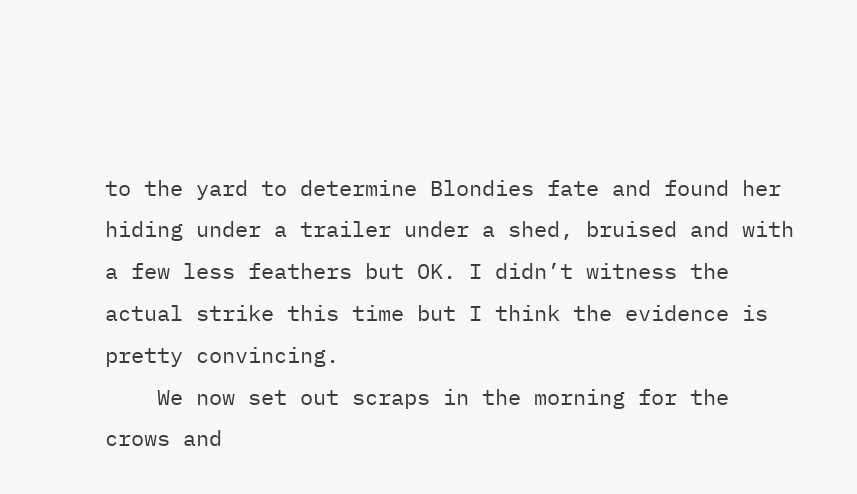to the yard to determine Blondies fate and found her hiding under a trailer under a shed, bruised and with a few less feathers but OK. I didn’t witness the actual strike this time but I think the evidence is pretty convincing.
    We now set out scraps in the morning for the crows and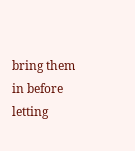bring them in before letting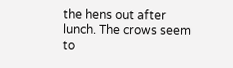the hens out after lunch. The crows seem to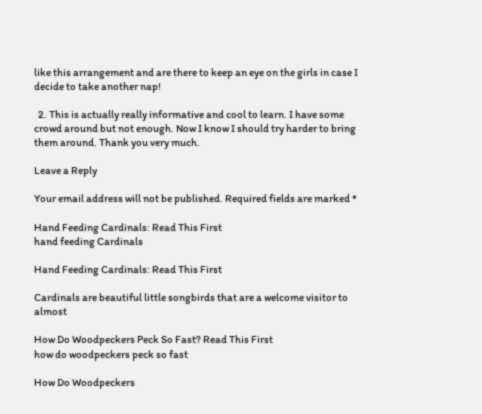like this arrangement and are there to keep an eye on the girls in case I decide to take another nap!

  2. This is actually really informative and cool to learn. I have some crowd around but not enough. Now I know I should try harder to bring them around. Thank you very much.

Leave a Reply

Your email address will not be published. Required fields are marked *

Hand Feeding Cardinals: Read This First
hand feeding Cardinals

Hand Feeding Cardinals: Read This First

Cardinals are beautiful little songbirds that are a welcome visitor to almost

How Do Woodpeckers Peck So Fast? Read This First
how do woodpeckers peck so fast

How Do Woodpeckers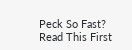Peck So Fast? Read This First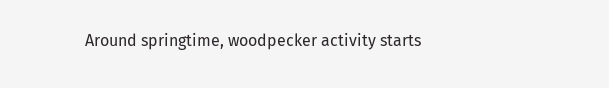Around springtime, woodpecker activity starts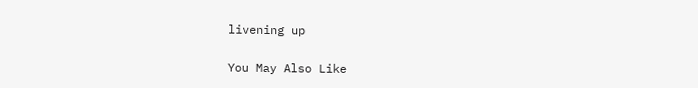livening up

You May Also Like